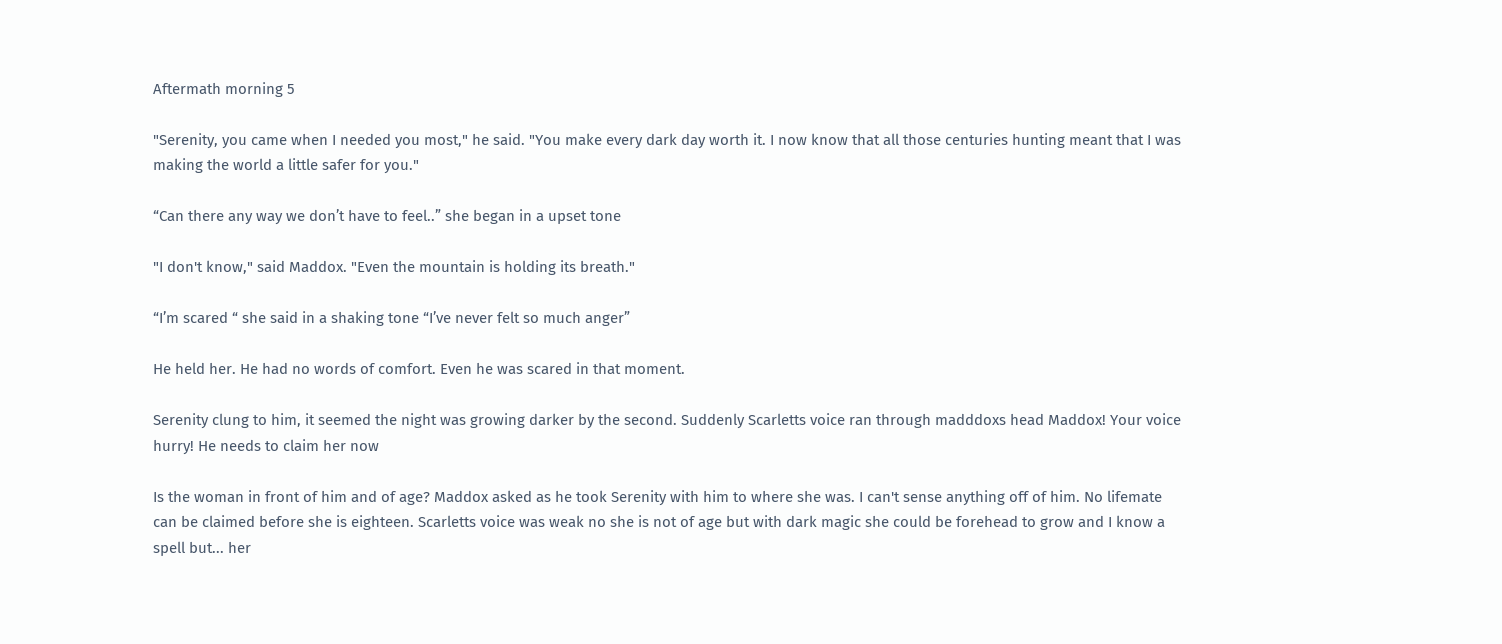Aftermath morning 5

"Serenity, you came when I needed you most," he said. "You make every dark day worth it. I now know that all those centuries hunting meant that I was making the world a little safer for you."

“Can there any way we don’t have to feel..” she began in a upset tone

"I don't know," said Maddox. "Even the mountain is holding its breath."

“I’m scared “ she said in a shaking tone “I’ve never felt so much anger”

He held her. He had no words of comfort. Even he was scared in that moment.

Serenity clung to him, it seemed the night was growing darker by the second. Suddenly Scarletts voice ran through madddoxs head Maddox! Your voice hurry! He needs to claim her now

Is the woman in front of him and of age? Maddox asked as he took Serenity with him to where she was. I can't sense anything off of him. No lifemate can be claimed before she is eighteen. Scarletts voice was weak no she is not of age but with dark magic she could be forehead to grow and I know a spell but... her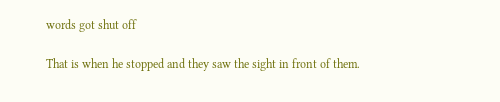words got shut off

That is when he stopped and they saw the sight in front of them.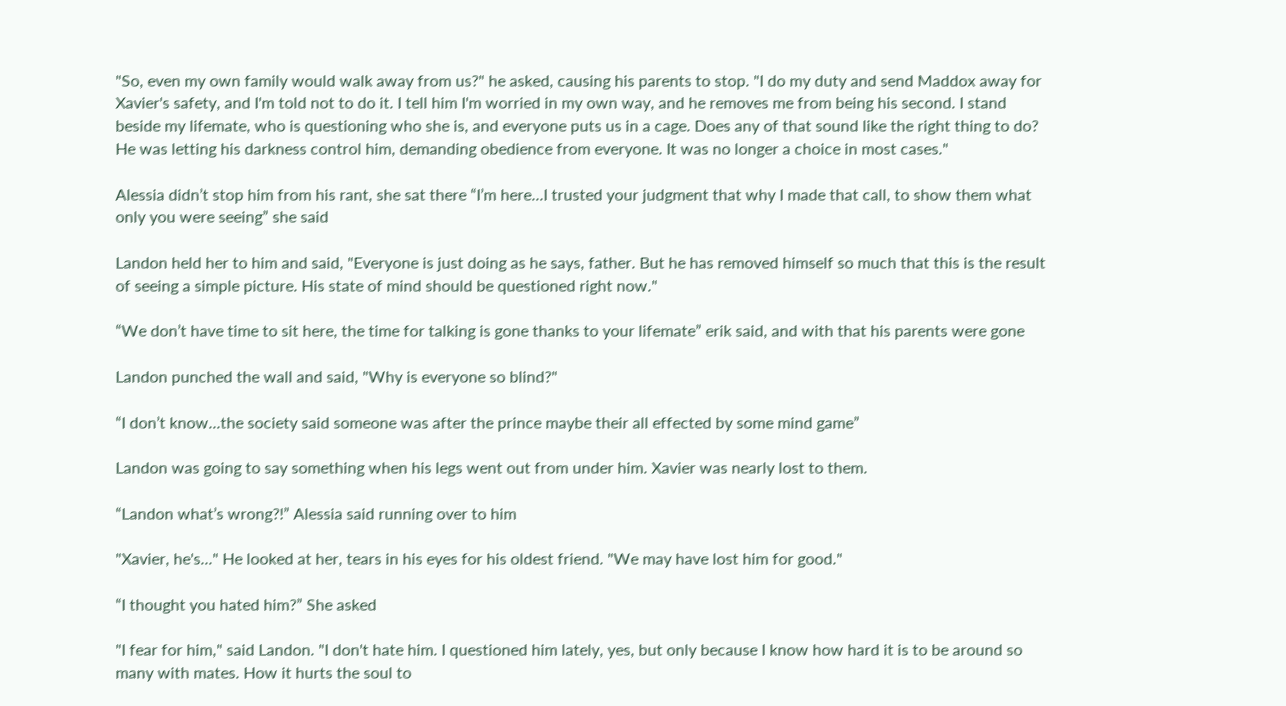"So, even my own family would walk away from us?" he asked, causing his parents to stop. "I do my duty and send Maddox away for Xavier's safety, and I'm told not to do it. I tell him I'm worried in my own way, and he removes me from being his second. I stand beside my lifemate, who is questioning who she is, and everyone puts us in a cage. Does any of that sound like the right thing to do? He was letting his darkness control him, demanding obedience from everyone. It was no longer a choice in most cases."

Alessia didn’t stop him from his rant, she sat there “I’m here...I trusted your judgment that why I made that call, to show them what only you were seeing” she said

Landon held her to him and said, "Everyone is just doing as he says, father. But he has removed himself so much that this is the result of seeing a simple picture. His state of mind should be questioned right now."

“We don’t have time to sit here, the time for talking is gone thanks to your lifemate” erik said, and with that his parents were gone

Landon punched the wall and said, "Why is everyone so blind?"

“I don’t know...the society said someone was after the prince maybe their all effected by some mind game”

Landon was going to say something when his legs went out from under him. Xavier was nearly lost to them.

“Landon what’s wrong?!” Alessia said running over to him

"Xavier, he's..." He looked at her, tears in his eyes for his oldest friend. "We may have lost him for good."

“I thought you hated him?” She asked

"I fear for him," said Landon. "I don't hate him. I questioned him lately, yes, but only because I know how hard it is to be around so many with mates. How it hurts the soul to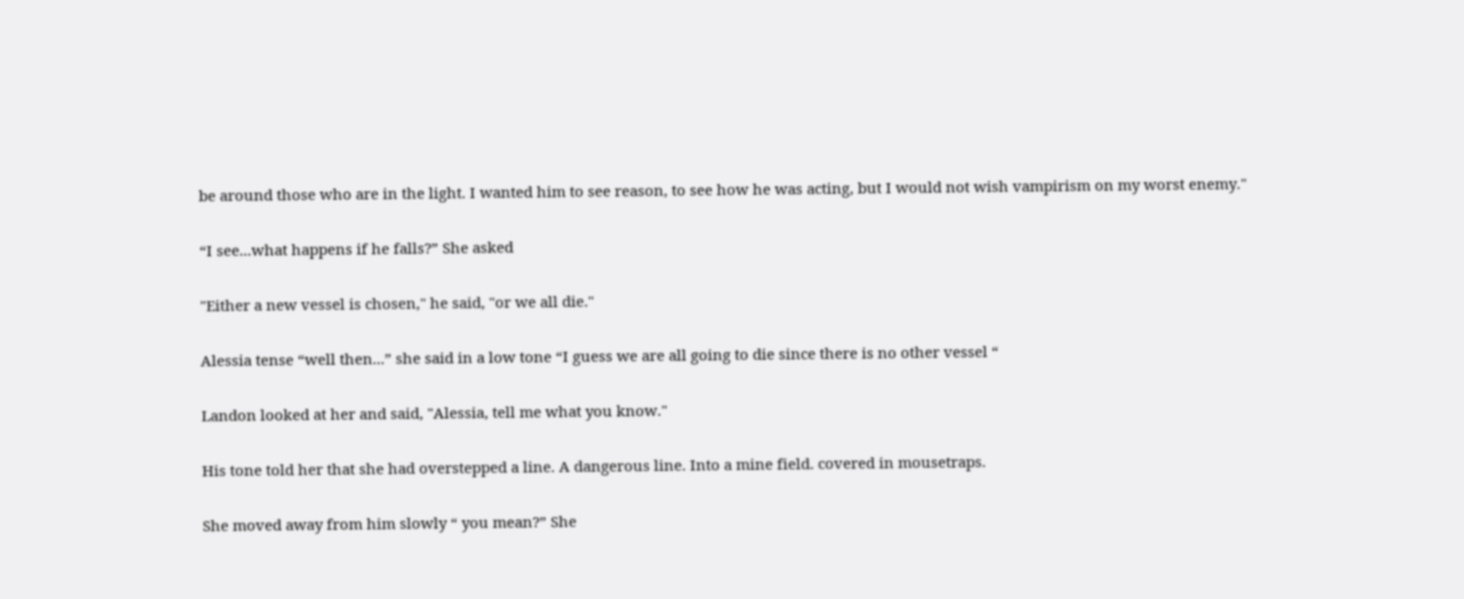be around those who are in the light. I wanted him to see reason, to see how he was acting, but I would not wish vampirism on my worst enemy."

“I see...what happens if he falls?” She asked

"Either a new vessel is chosen," he said, "or we all die."

Alessia tense “well then...” she said in a low tone “I guess we are all going to die since there is no other vessel “

Landon looked at her and said, "Alessia, tell me what you know."

His tone told her that she had overstepped a line. A dangerous line. Into a mine field. covered in mousetraps.

She moved away from him slowly “ you mean?” She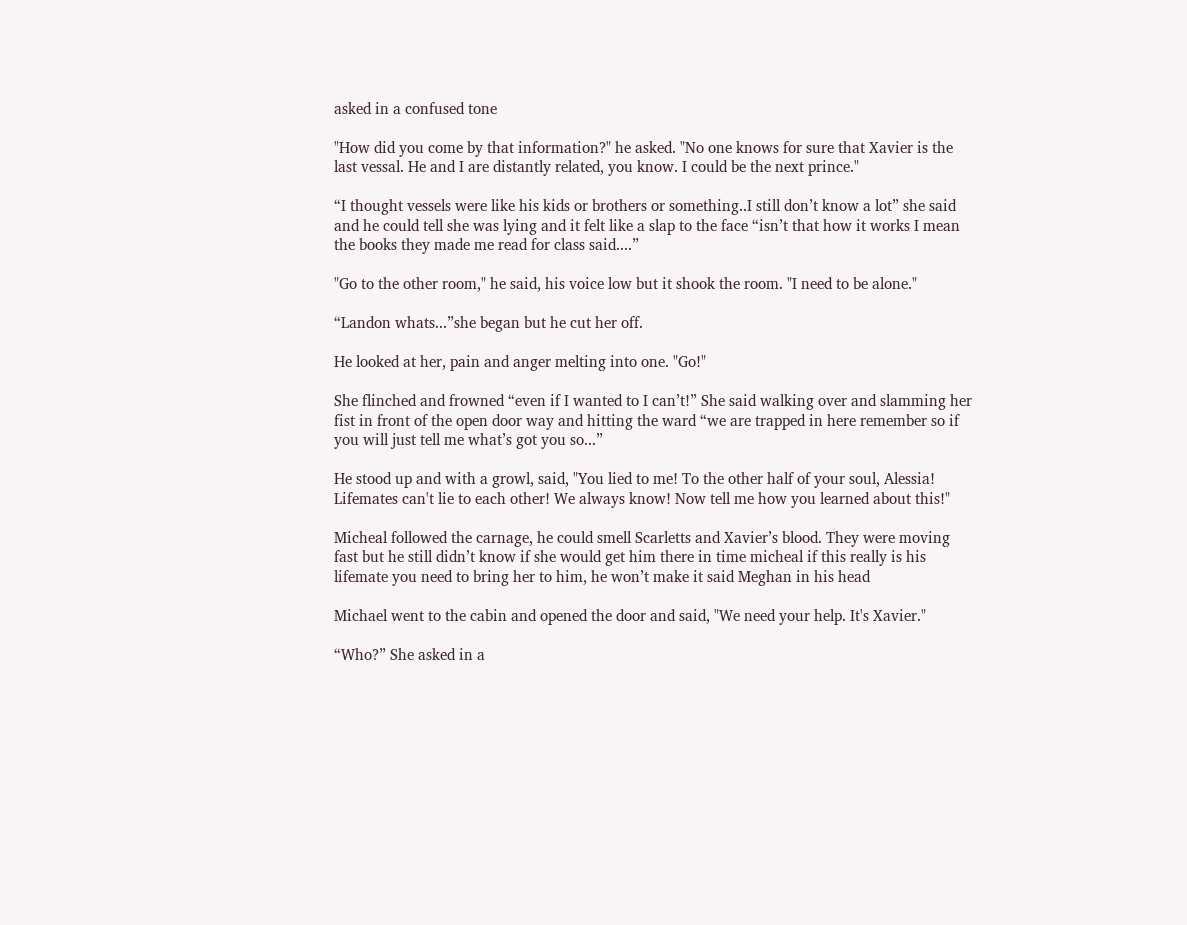asked in a confused tone

"How did you come by that information?" he asked. "No one knows for sure that Xavier is the last vessal. He and I are distantly related, you know. I could be the next prince."

“I thought vessels were like his kids or brothers or something..I still don’t know a lot” she said and he could tell she was lying and it felt like a slap to the face “isn’t that how it works I mean the books they made me read for class said....”

"Go to the other room," he said, his voice low but it shook the room. "I need to be alone."

“Landon whats...”she began but he cut her off.

He looked at her, pain and anger melting into one. "Go!"

She flinched and frowned “even if I wanted to I can’t!” She said walking over and slamming her fist in front of the open door way and hitting the ward “we are trapped in here remember so if you will just tell me what’s got you so...”

He stood up and with a growl, said, "You lied to me! To the other half of your soul, Alessia! Lifemates can't lie to each other! We always know! Now tell me how you learned about this!"

Micheal followed the carnage, he could smell Scarletts and Xavier’s blood. They were moving fast but he still didn’t know if she would get him there in time micheal if this really is his lifemate you need to bring her to him, he won’t make it said Meghan in his head

Michael went to the cabin and opened the door and said, "We need your help. It's Xavier."

“Who?” She asked in a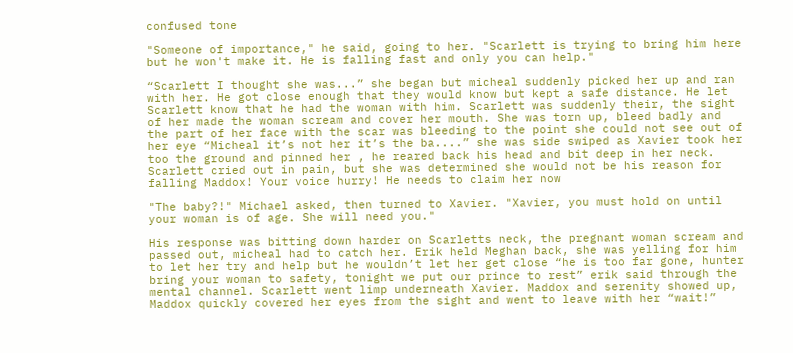confused tone

"Someone of importance," he said, going to her. "Scarlett is trying to bring him here but he won't make it. He is falling fast and only you can help."

“Scarlett I thought she was...” she began but micheal suddenly picked her up and ran with her. He got close enough that they would know but kept a safe distance. He let Scarlett know that he had the woman with him. Scarlett was suddenly their, the sight of her made the woman scream and cover her mouth. She was torn up, bleed badly and the part of her face with the scar was bleeding to the point she could not see out of her eye “Micheal it’s not her it’s the ba....” she was side swiped as Xavier took her too the ground and pinned her , he reared back his head and bit deep in her neck. Scarlett cried out in pain, but she was determined she would not be his reason for falling Maddox! Your voice hurry! He needs to claim her now

"The baby?!" Michael asked, then turned to Xavier. "Xavier, you must hold on until your woman is of age. She will need you."

His response was bitting down harder on Scarletts neck, the pregnant woman scream and passed out, micheal had to catch her. Erik held Meghan back, she was yelling for him to let her try and help but he wouldn’t let her get close “he is too far gone, hunter bring your woman to safety, tonight we put our prince to rest” erik said through the mental channel. Scarlett went limp underneath Xavier. Maddox and serenity showed up, Maddox quickly covered her eyes from the sight and went to leave with her “wait!”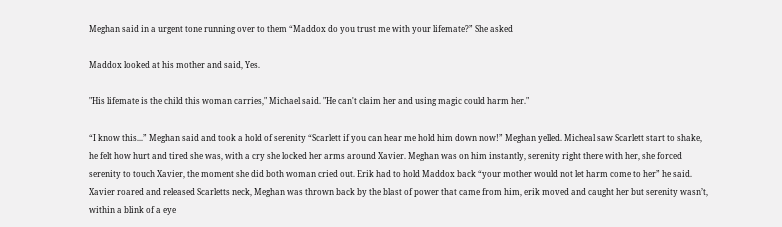Meghan said in a urgent tone running over to them “Maddox do you trust me with your lifemate?” She asked

Maddox looked at his mother and said, Yes.

"His lifemate is the child this woman carries," Michael said. "He can't claim her and using magic could harm her."

“I know this...” Meghan said and took a hold of serenity “Scarlett if you can hear me hold him down now!” Meghan yelled. Micheal saw Scarlett start to shake, he felt how hurt and tired she was, with a cry she locked her arms around Xavier. Meghan was on him instantly, serenity right there with her, she forced serenity to touch Xavier, the moment she did both woman cried out. Erik had to hold Maddox back “your mother would not let harm come to her” he said. Xavier roared and released Scarletts neck, Meghan was thrown back by the blast of power that came from him, erik moved and caught her but serenity wasn’t, within a blink of a eye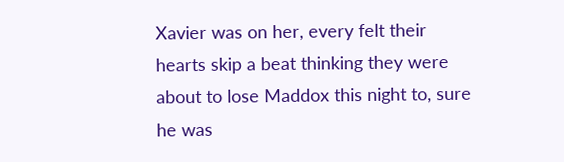Xavier was on her, every felt their hearts skip a beat thinking they were about to lose Maddox this night to, sure he was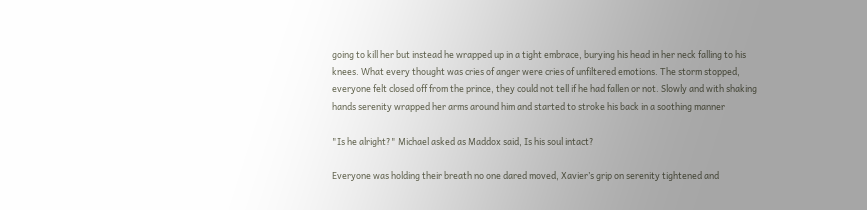going to kill her but instead he wrapped up in a tight embrace, burying his head in her neck falling to his knees. What every thought was cries of anger were cries of unfiltered emotions. The storm stopped, everyone felt closed off from the prince, they could not tell if he had fallen or not. Slowly and with shaking hands serenity wrapped her arms around him and started to stroke his back in a soothing manner

"Is he alright?" Michael asked as Maddox said, Is his soul intact?

Everyone was holding their breath no one dared moved, Xavier’s grip on serenity tightened and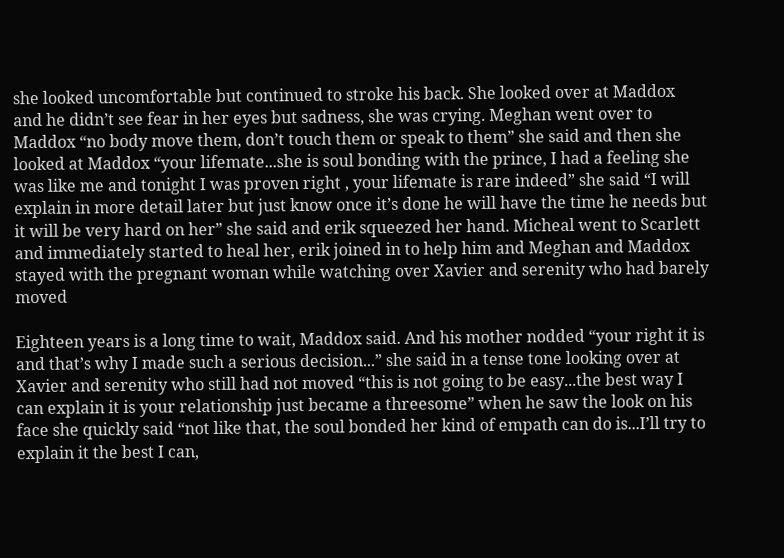she looked uncomfortable but continued to stroke his back. She looked over at Maddox and he didn’t see fear in her eyes but sadness, she was crying. Meghan went over to Maddox “no body move them, don’t touch them or speak to them” she said and then she looked at Maddox “your lifemate...she is soul bonding with the prince, I had a feeling she was like me and tonight I was proven right , your lifemate is rare indeed” she said “I will explain in more detail later but just know once it’s done he will have the time he needs but it will be very hard on her” she said and erik squeezed her hand. Micheal went to Scarlett and immediately started to heal her, erik joined in to help him and Meghan and Maddox stayed with the pregnant woman while watching over Xavier and serenity who had barely moved

Eighteen years is a long time to wait, Maddox said. And his mother nodded “your right it is and that’s why I made such a serious decision...” she said in a tense tone looking over at Xavier and serenity who still had not moved “this is not going to be easy...the best way I can explain it is your relationship just became a threesome” when he saw the look on his face she quickly said “not like that, the soul bonded her kind of empath can do is...I’ll try to explain it the best I can,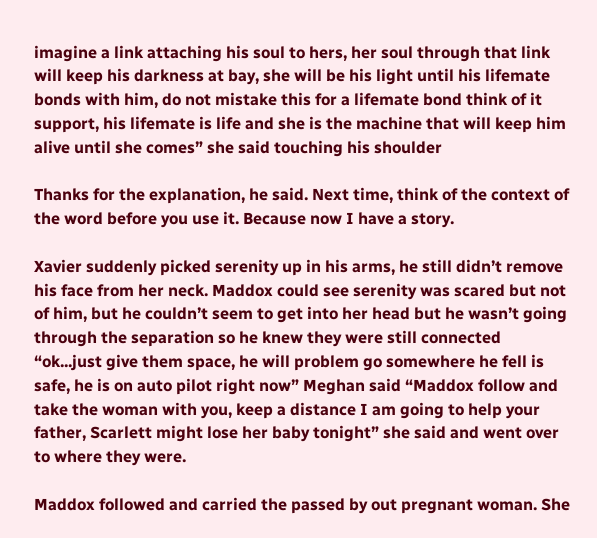imagine a link attaching his soul to hers, her soul through that link will keep his darkness at bay, she will be his light until his lifemate bonds with him, do not mistake this for a lifemate bond think of it support, his lifemate is life and she is the machine that will keep him alive until she comes” she said touching his shoulder

Thanks for the explanation, he said. Next time, think of the context of the word before you use it. Because now I have a story.

Xavier suddenly picked serenity up in his arms, he still didn’t remove his face from her neck. Maddox could see serenity was scared but not of him, but he couldn’t seem to get into her head but he wasn’t going through the separation so he knew they were still connected “ok...just give them space, he will problem go somewhere he fell is safe, he is on auto pilot right now” Meghan said “Maddox follow and take the woman with you, keep a distance I am going to help your father, Scarlett might lose her baby tonight” she said and went over to where they were.

Maddox followed and carried the passed by out pregnant woman. She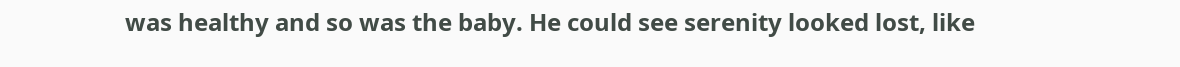was healthy and so was the baby. He could see serenity looked lost, like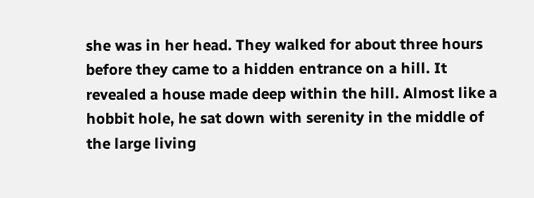she was in her head. They walked for about three hours before they came to a hidden entrance on a hill. It revealed a house made deep within the hill. Almost like a hobbit hole, he sat down with serenity in the middle of the large living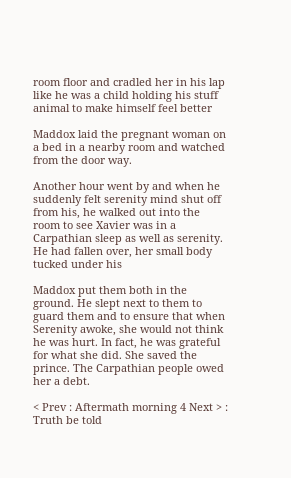room floor and cradled her in his lap like he was a child holding his stuff animal to make himself feel better

Maddox laid the pregnant woman on a bed in a nearby room and watched from the door way.

Another hour went by and when he suddenly felt serenity mind shut off from his, he walked out into the room to see Xavier was in a Carpathian sleep as well as serenity. He had fallen over, her small body tucked under his

Maddox put them both in the ground. He slept next to them to guard them and to ensure that when Serenity awoke, she would not think he was hurt. In fact, he was grateful for what she did. She saved the prince. The Carpathian people owed her a debt.

< Prev : Aftermath morning 4 Next > : Truth be told